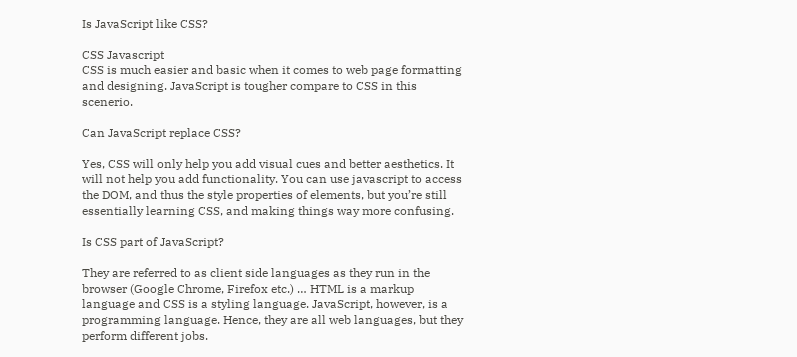Is JavaScript like CSS?

CSS Javascript
CSS is much easier and basic when it comes to web page formatting and designing. JavaScript is tougher compare to CSS in this scenerio.

Can JavaScript replace CSS?

Yes, CSS will only help you add visual cues and better aesthetics. It will not help you add functionality. You can use javascript to access the DOM, and thus the style properties of elements, but you’re still essentially learning CSS, and making things way more confusing.

Is CSS part of JavaScript?

They are referred to as client side languages as they run in the browser (Google Chrome, Firefox etc.) … HTML is a markup language and CSS is a styling language. JavaScript, however, is a programming language. Hence, they are all web languages, but they perform different jobs.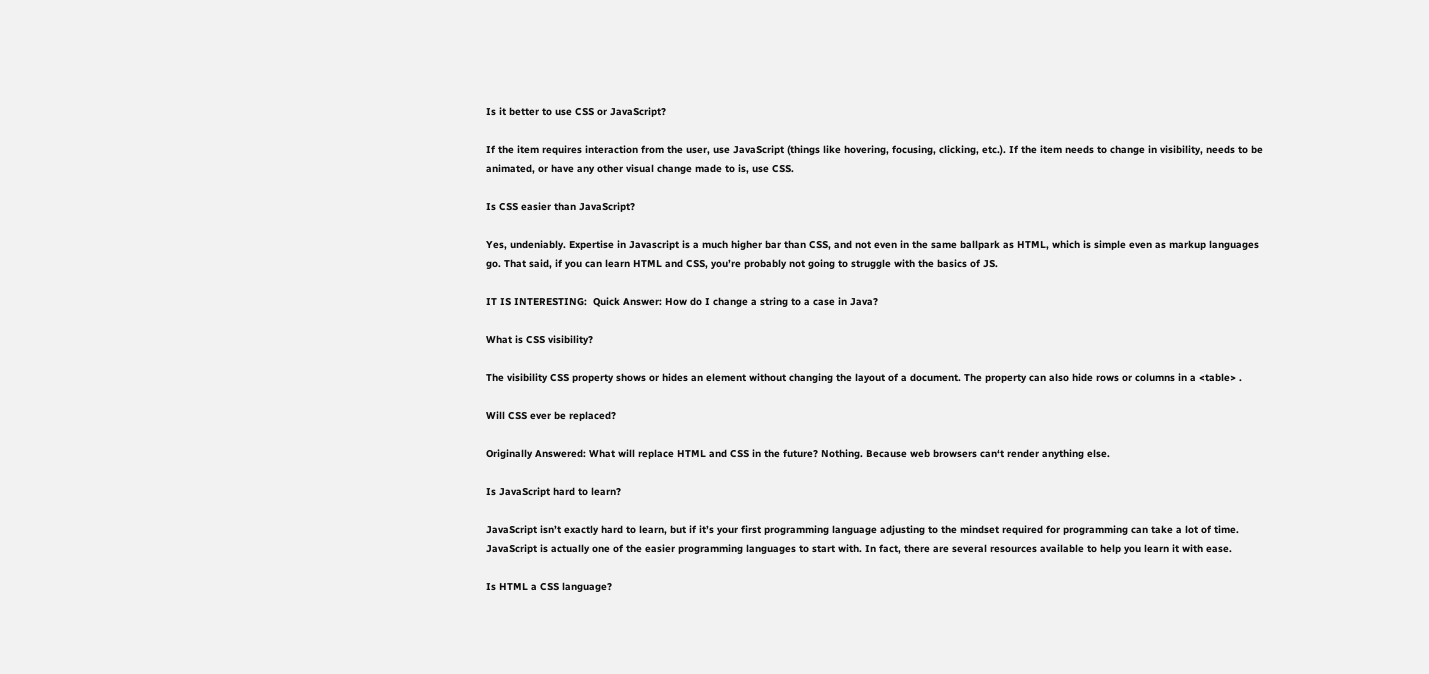Is it better to use CSS or JavaScript?

If the item requires interaction from the user, use JavaScript (things like hovering, focusing, clicking, etc.). If the item needs to change in visibility, needs to be animated, or have any other visual change made to is, use CSS.

Is CSS easier than JavaScript?

Yes, undeniably. Expertise in Javascript is a much higher bar than CSS, and not even in the same ballpark as HTML, which is simple even as markup languages go. That said, if you can learn HTML and CSS, you’re probably not going to struggle with the basics of JS.

IT IS INTERESTING:  Quick Answer: How do I change a string to a case in Java?

What is CSS visibility?

The visibility CSS property shows or hides an element without changing the layout of a document. The property can also hide rows or columns in a <table> .

Will CSS ever be replaced?

Originally Answered: What will replace HTML and CSS in the future? Nothing. Because web browsers can‘t render anything else.

Is JavaScript hard to learn?

JavaScript isn’t exactly hard to learn, but if it’s your first programming language adjusting to the mindset required for programming can take a lot of time. JavaScript is actually one of the easier programming languages to start with. In fact, there are several resources available to help you learn it with ease.

Is HTML a CSS language?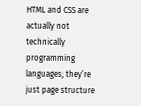HTML and CSS are actually not technically programming languages; they’re just page structure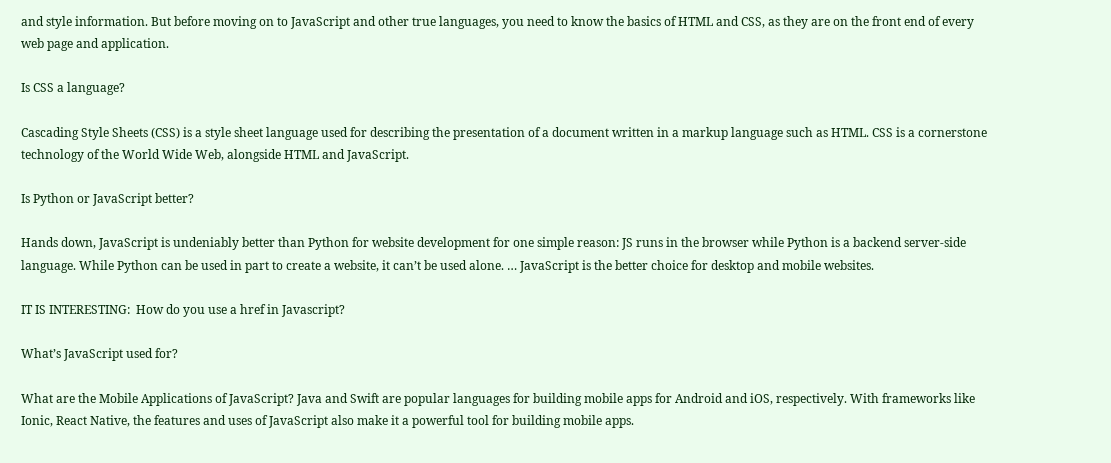and style information. But before moving on to JavaScript and other true languages, you need to know the basics of HTML and CSS, as they are on the front end of every web page and application.

Is CSS a language?

Cascading Style Sheets (CSS) is a style sheet language used for describing the presentation of a document written in a markup language such as HTML. CSS is a cornerstone technology of the World Wide Web, alongside HTML and JavaScript.

Is Python or JavaScript better?

Hands down, JavaScript is undeniably better than Python for website development for one simple reason: JS runs in the browser while Python is a backend server-side language. While Python can be used in part to create a website, it can’t be used alone. … JavaScript is the better choice for desktop and mobile websites.

IT IS INTERESTING:  How do you use a href in Javascript?

What’s JavaScript used for?

What are the Mobile Applications of JavaScript? Java and Swift are popular languages for building mobile apps for Android and iOS, respectively. With frameworks like Ionic, React Native, the features and uses of JavaScript also make it a powerful tool for building mobile apps.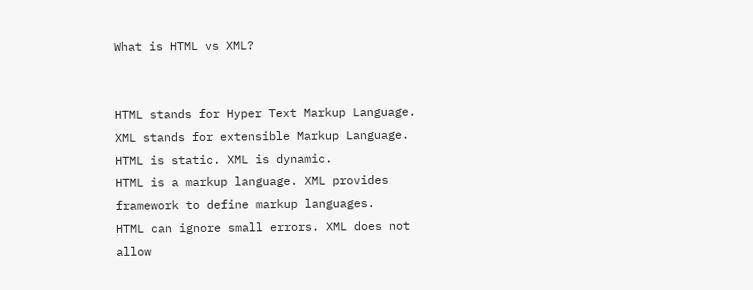What is HTML vs XML?


HTML stands for Hyper Text Markup Language. XML stands for extensible Markup Language.
HTML is static. XML is dynamic.
HTML is a markup language. XML provides framework to define markup languages.
HTML can ignore small errors. XML does not allow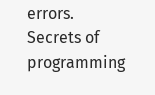errors.
Secrets of programming